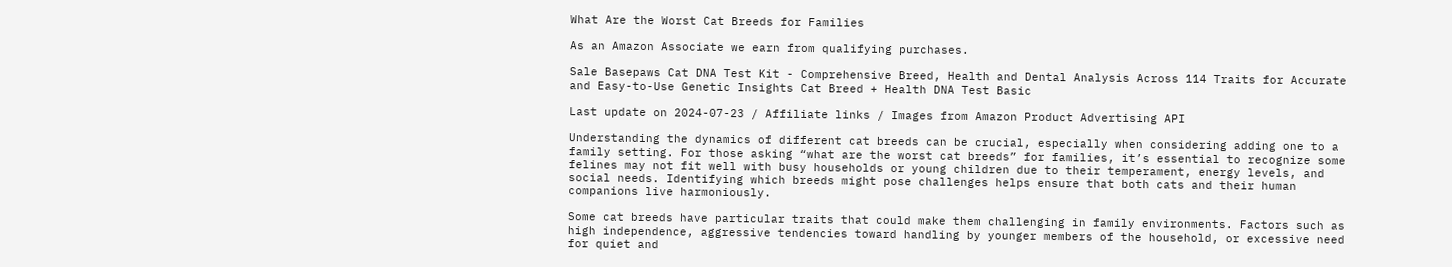What Are the Worst Cat Breeds for Families

As an Amazon Associate we earn from qualifying purchases.

Sale Basepaws Cat DNA Test Kit - Comprehensive Breed, Health and Dental Analysis Across 114 Traits for Accurate and Easy-to-Use Genetic Insights Cat Breed + Health DNA Test Basic

Last update on 2024-07-23 / Affiliate links / Images from Amazon Product Advertising API

Understanding the dynamics of different cat breeds can be crucial, especially when considering adding one to a family setting. For those asking “what are the worst cat breeds” for families, it’s essential to recognize some felines may not fit well with busy households or young children due to their temperament, energy levels, and social needs. Identifying which breeds might pose challenges helps ensure that both cats and their human companions live harmoniously.

Some cat breeds have particular traits that could make them challenging in family environments. Factors such as high independence, aggressive tendencies toward handling by younger members of the household, or excessive need for quiet and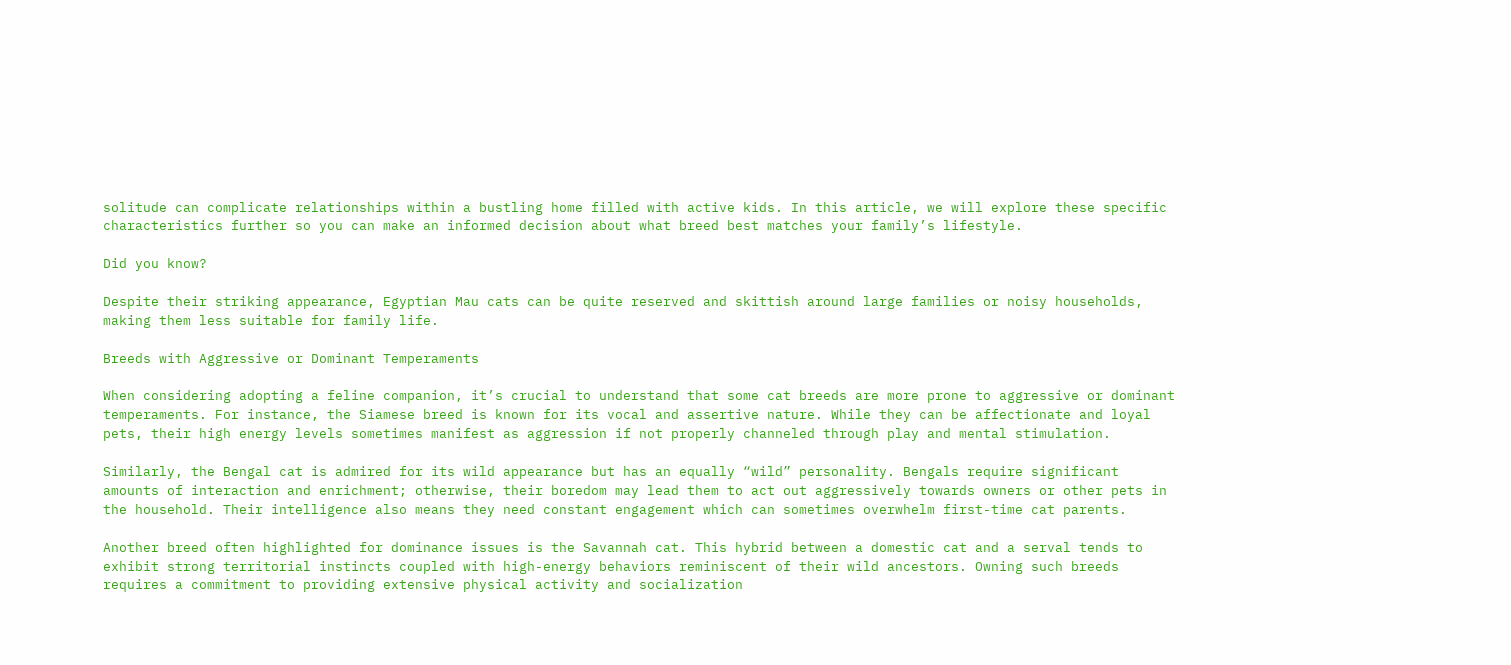solitude can complicate relationships within a bustling home filled with active kids. In this article, we will explore these specific characteristics further so you can make an informed decision about what breed best matches your family’s lifestyle.

Did you know?

Despite their striking appearance, Egyptian Mau cats can be quite reserved and skittish around large families or noisy households, making them less suitable for family life.

Breeds with Aggressive or Dominant Temperaments

When considering adopting a feline companion, it’s crucial to understand that some cat breeds are more prone to aggressive or dominant temperaments. For instance, the Siamese breed is known for its vocal and assertive nature. While they can be affectionate and loyal pets, their high energy levels sometimes manifest as aggression if not properly channeled through play and mental stimulation.

Similarly, the Bengal cat is admired for its wild appearance but has an equally “wild” personality. Bengals require significant amounts of interaction and enrichment; otherwise, their boredom may lead them to act out aggressively towards owners or other pets in the household. Their intelligence also means they need constant engagement which can sometimes overwhelm first-time cat parents.

Another breed often highlighted for dominance issues is the Savannah cat. This hybrid between a domestic cat and a serval tends to exhibit strong territorial instincts coupled with high-energy behaviors reminiscent of their wild ancestors. Owning such breeds requires a commitment to providing extensive physical activity and socialization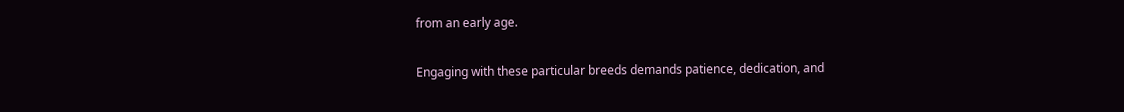from an early age.

Engaging with these particular breeds demands patience, dedication, and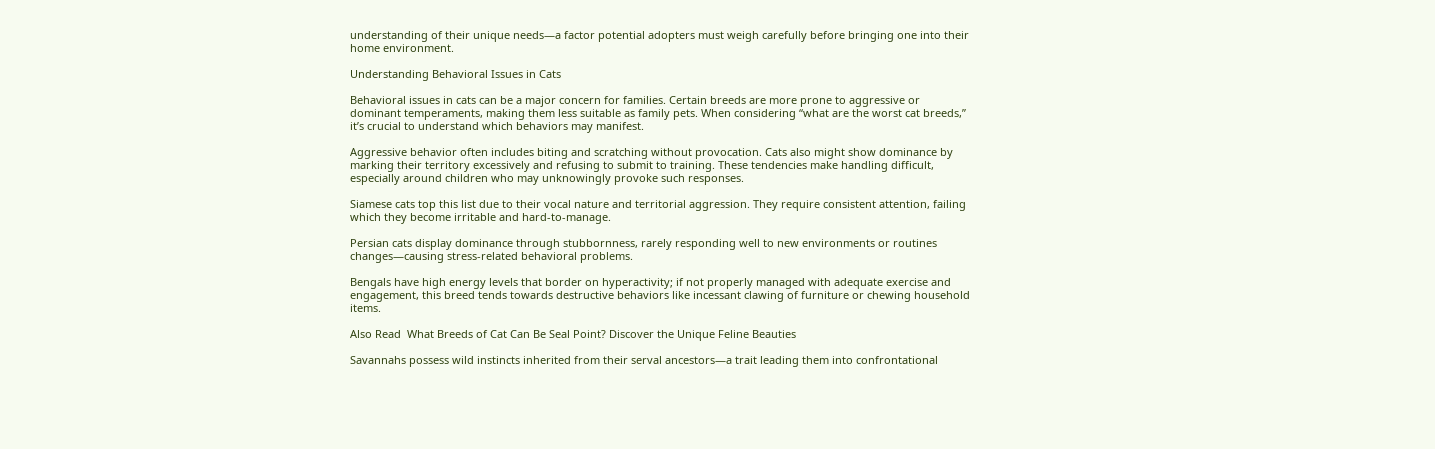understanding of their unique needs—a factor potential adopters must weigh carefully before bringing one into their home environment.

Understanding Behavioral Issues in Cats

Behavioral issues in cats can be a major concern for families. Certain breeds are more prone to aggressive or dominant temperaments, making them less suitable as family pets. When considering “what are the worst cat breeds,” it’s crucial to understand which behaviors may manifest.

Aggressive behavior often includes biting and scratching without provocation. Cats also might show dominance by marking their territory excessively and refusing to submit to training. These tendencies make handling difficult, especially around children who may unknowingly provoke such responses.

Siamese cats top this list due to their vocal nature and territorial aggression. They require consistent attention, failing which they become irritable and hard-to-manage.

Persian cats display dominance through stubbornness, rarely responding well to new environments or routines changes—causing stress-related behavioral problems.

Bengals have high energy levels that border on hyperactivity; if not properly managed with adequate exercise and engagement, this breed tends towards destructive behaviors like incessant clawing of furniture or chewing household items.

Also Read  What Breeds of Cat Can Be Seal Point? Discover the Unique Feline Beauties

Savannahs possess wild instincts inherited from their serval ancestors—a trait leading them into confrontational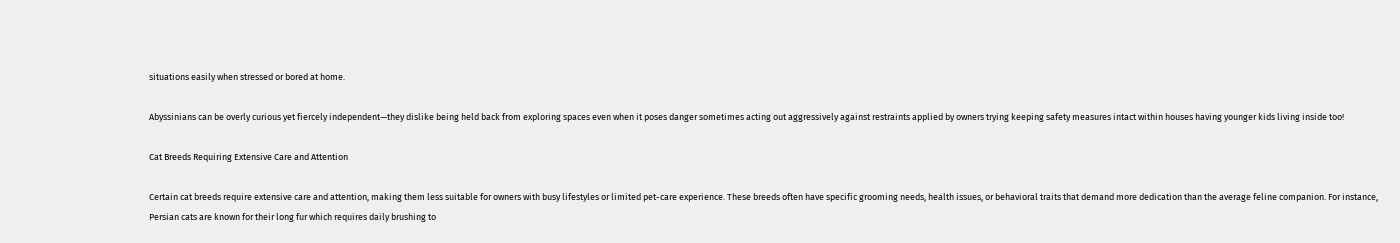situations easily when stressed or bored at home.

Abyssinians can be overly curious yet fiercely independent—they dislike being held back from exploring spaces even when it poses danger sometimes acting out aggressively against restraints applied by owners trying keeping safety measures intact within houses having younger kids living inside too!

Cat Breeds Requiring Extensive Care and Attention

Certain cat breeds require extensive care and attention, making them less suitable for owners with busy lifestyles or limited pet-care experience. These breeds often have specific grooming needs, health issues, or behavioral traits that demand more dedication than the average feline companion. For instance, Persian cats are known for their long fur which requires daily brushing to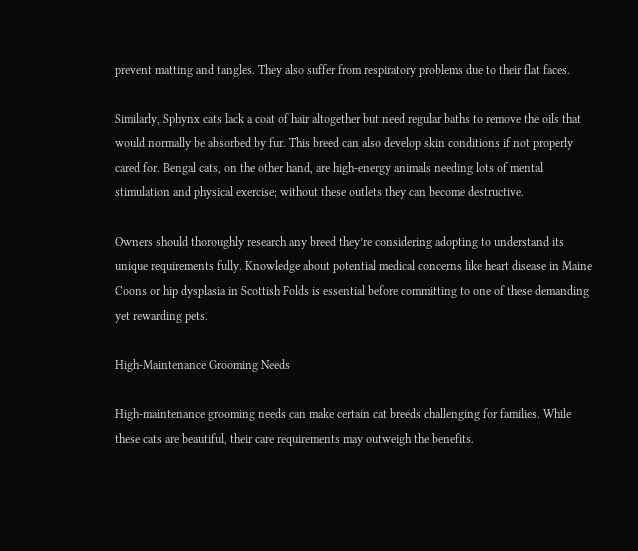prevent matting and tangles. They also suffer from respiratory problems due to their flat faces.

Similarly, Sphynx cats lack a coat of hair altogether but need regular baths to remove the oils that would normally be absorbed by fur. This breed can also develop skin conditions if not properly cared for. Bengal cats, on the other hand, are high-energy animals needing lots of mental stimulation and physical exercise; without these outlets they can become destructive.

Owners should thoroughly research any breed they’re considering adopting to understand its unique requirements fully. Knowledge about potential medical concerns like heart disease in Maine Coons or hip dysplasia in Scottish Folds is essential before committing to one of these demanding yet rewarding pets.

High-Maintenance Grooming Needs

High-maintenance grooming needs can make certain cat breeds challenging for families. While these cats are beautiful, their care requirements may outweigh the benefits.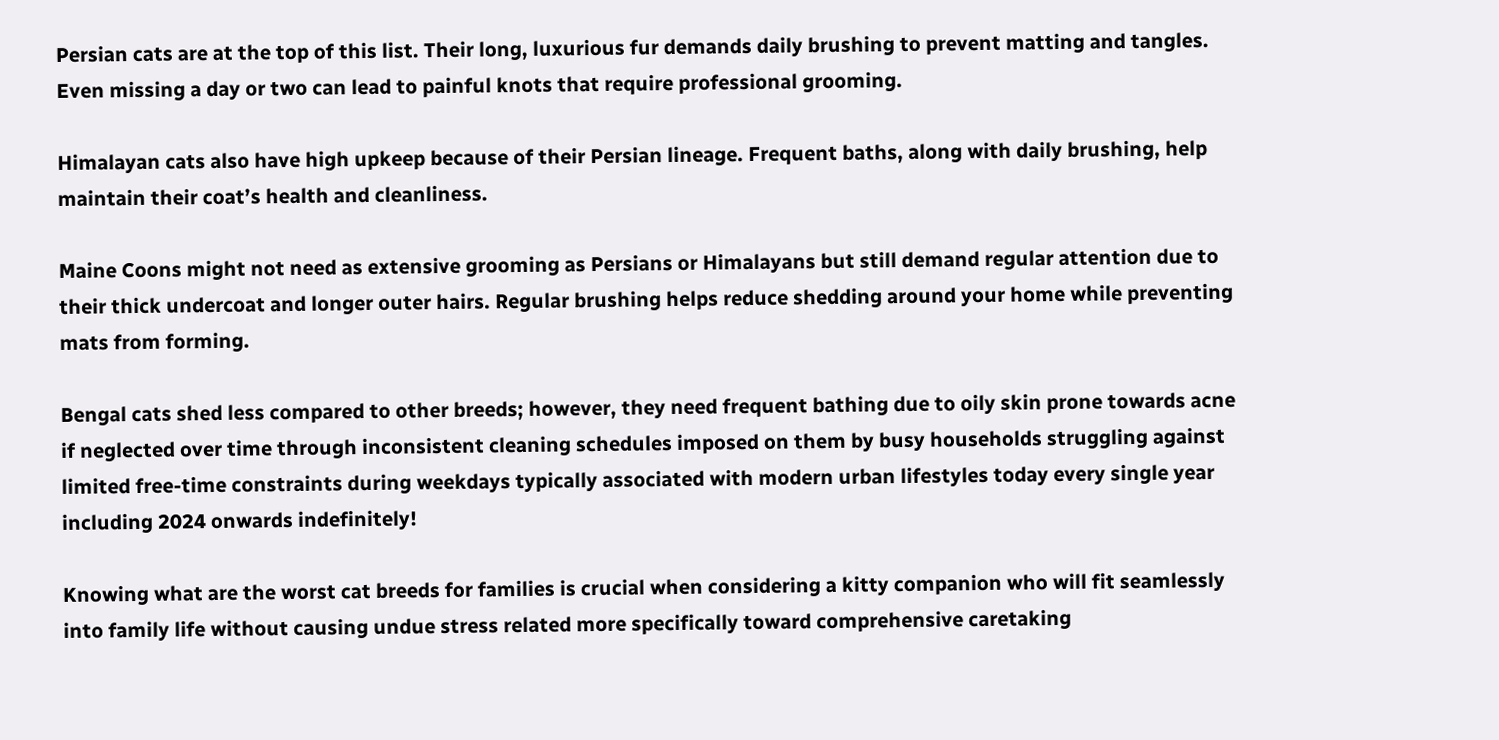Persian cats are at the top of this list. Their long, luxurious fur demands daily brushing to prevent matting and tangles. Even missing a day or two can lead to painful knots that require professional grooming.

Himalayan cats also have high upkeep because of their Persian lineage. Frequent baths, along with daily brushing, help maintain their coat’s health and cleanliness.

Maine Coons might not need as extensive grooming as Persians or Himalayans but still demand regular attention due to their thick undercoat and longer outer hairs. Regular brushing helps reduce shedding around your home while preventing mats from forming.

Bengal cats shed less compared to other breeds; however, they need frequent bathing due to oily skin prone towards acne if neglected over time through inconsistent cleaning schedules imposed on them by busy households struggling against limited free-time constraints during weekdays typically associated with modern urban lifestyles today every single year including 2024 onwards indefinitely!

Knowing what are the worst cat breeds for families is crucial when considering a kitty companion who will fit seamlessly into family life without causing undue stress related more specifically toward comprehensive caretaking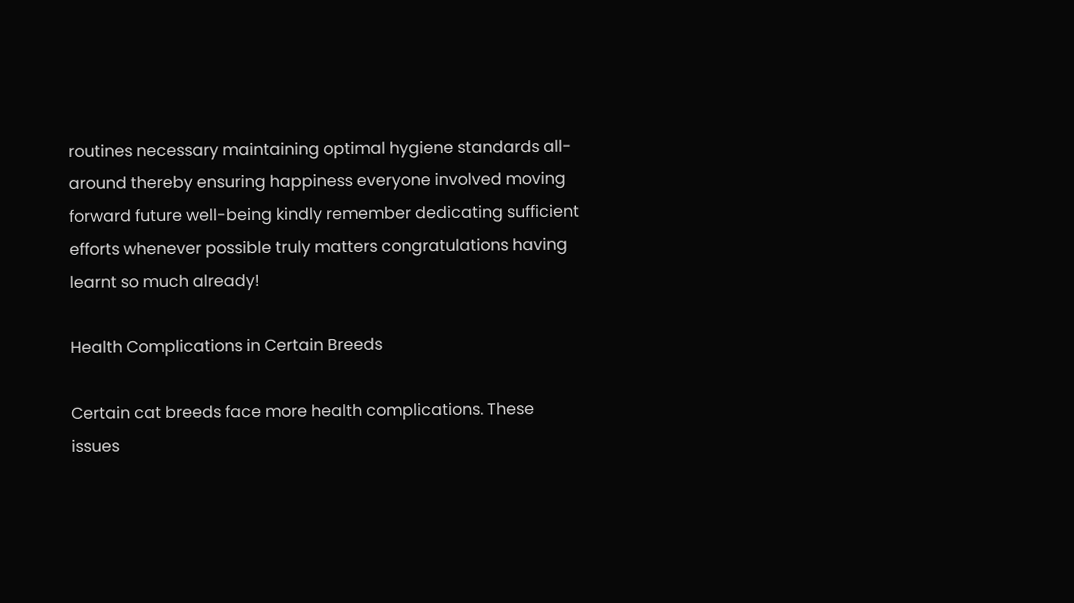routines necessary maintaining optimal hygiene standards all-around thereby ensuring happiness everyone involved moving forward future well-being kindly remember dedicating sufficient efforts whenever possible truly matters congratulations having learnt so much already!

Health Complications in Certain Breeds

Certain cat breeds face more health complications. These issues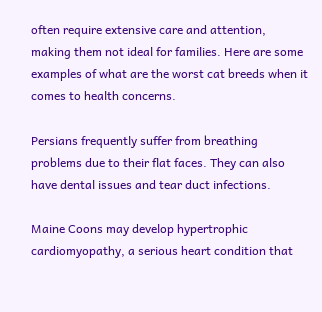often require extensive care and attention, making them not ideal for families. Here are some examples of what are the worst cat breeds when it comes to health concerns.

Persians frequently suffer from breathing problems due to their flat faces. They can also have dental issues and tear duct infections.

Maine Coons may develop hypertrophic cardiomyopathy, a serious heart condition that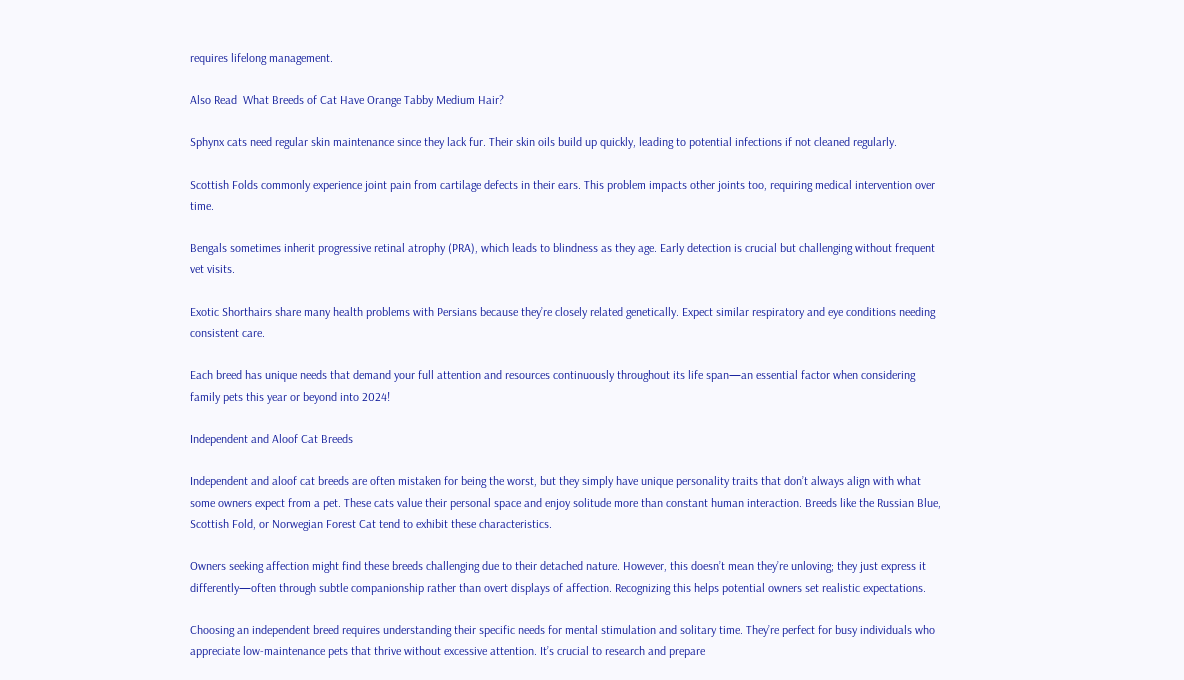requires lifelong management.

Also Read  What Breeds of Cat Have Orange Tabby Medium Hair?

Sphynx cats need regular skin maintenance since they lack fur. Their skin oils build up quickly, leading to potential infections if not cleaned regularly.

Scottish Folds commonly experience joint pain from cartilage defects in their ears. This problem impacts other joints too, requiring medical intervention over time.

Bengals sometimes inherit progressive retinal atrophy (PRA), which leads to blindness as they age. Early detection is crucial but challenging without frequent vet visits.

Exotic Shorthairs share many health problems with Persians because they’re closely related genetically. Expect similar respiratory and eye conditions needing consistent care.

Each breed has unique needs that demand your full attention and resources continuously throughout its life span—an essential factor when considering family pets this year or beyond into 2024!

Independent and Aloof Cat Breeds

Independent and aloof cat breeds are often mistaken for being the worst, but they simply have unique personality traits that don’t always align with what some owners expect from a pet. These cats value their personal space and enjoy solitude more than constant human interaction. Breeds like the Russian Blue, Scottish Fold, or Norwegian Forest Cat tend to exhibit these characteristics.

Owners seeking affection might find these breeds challenging due to their detached nature. However, this doesn’t mean they’re unloving; they just express it differently—often through subtle companionship rather than overt displays of affection. Recognizing this helps potential owners set realistic expectations.

Choosing an independent breed requires understanding their specific needs for mental stimulation and solitary time. They’re perfect for busy individuals who appreciate low-maintenance pets that thrive without excessive attention. It’s crucial to research and prepare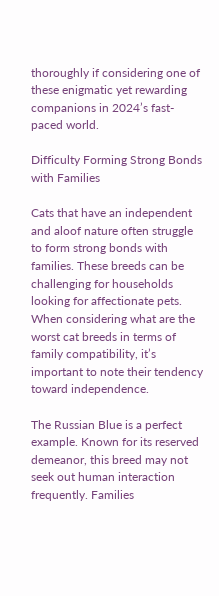thoroughly if considering one of these enigmatic yet rewarding companions in 2024’s fast-paced world.

Difficulty Forming Strong Bonds with Families

Cats that have an independent and aloof nature often struggle to form strong bonds with families. These breeds can be challenging for households looking for affectionate pets. When considering what are the worst cat breeds in terms of family compatibility, it’s important to note their tendency toward independence.

The Russian Blue is a perfect example. Known for its reserved demeanor, this breed may not seek out human interaction frequently. Families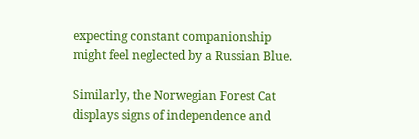expecting constant companionship might feel neglected by a Russian Blue.

Similarly, the Norwegian Forest Cat displays signs of independence and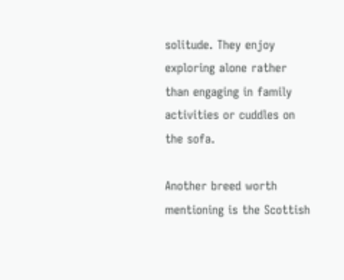solitude. They enjoy exploring alone rather than engaging in family activities or cuddles on the sofa.

Another breed worth mentioning is the Scottish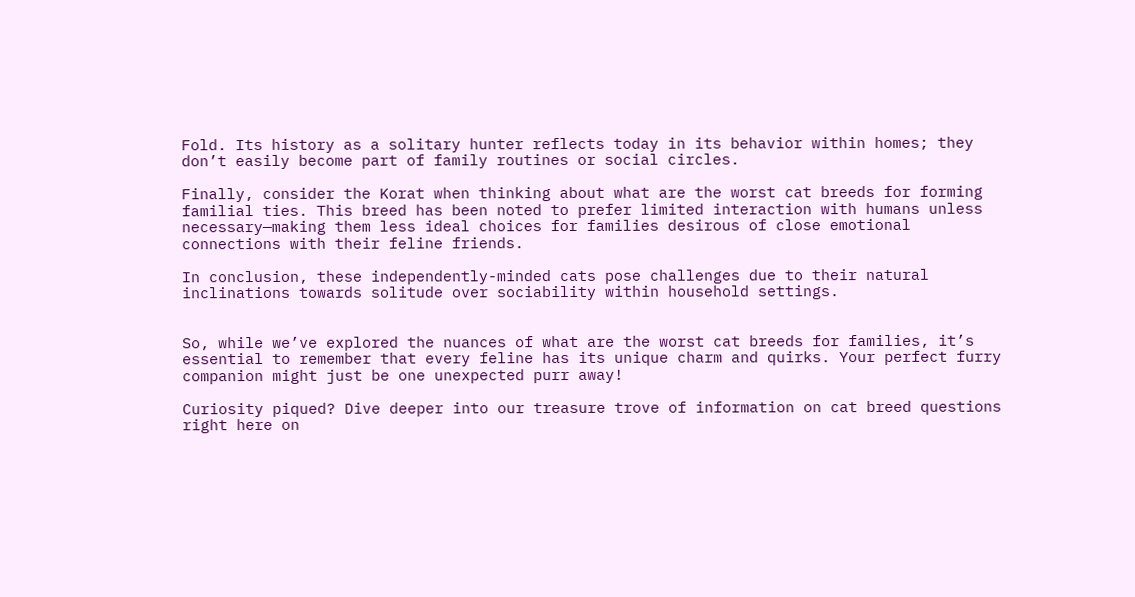Fold. Its history as a solitary hunter reflects today in its behavior within homes; they don’t easily become part of family routines or social circles.

Finally, consider the Korat when thinking about what are the worst cat breeds for forming familial ties. This breed has been noted to prefer limited interaction with humans unless necessary—making them less ideal choices for families desirous of close emotional connections with their feline friends.

In conclusion, these independently-minded cats pose challenges due to their natural inclinations towards solitude over sociability within household settings.


So, while we’ve explored the nuances of what are the worst cat breeds for families, it’s essential to remember that every feline has its unique charm and quirks. Your perfect furry companion might just be one unexpected purr away!

Curiosity piqued? Dive deeper into our treasure trove of information on cat breed questions right here on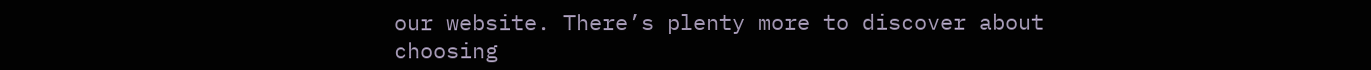our website. There’s plenty more to discover about choosing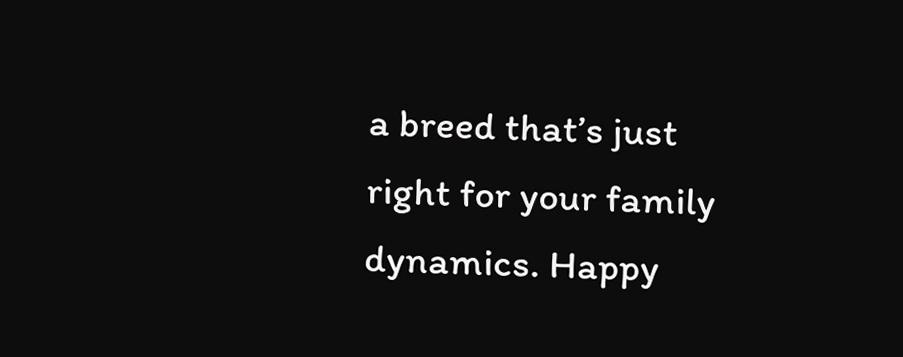a breed that’s just right for your family dynamics. Happy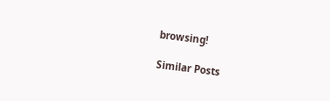browsing!

Similar Posts